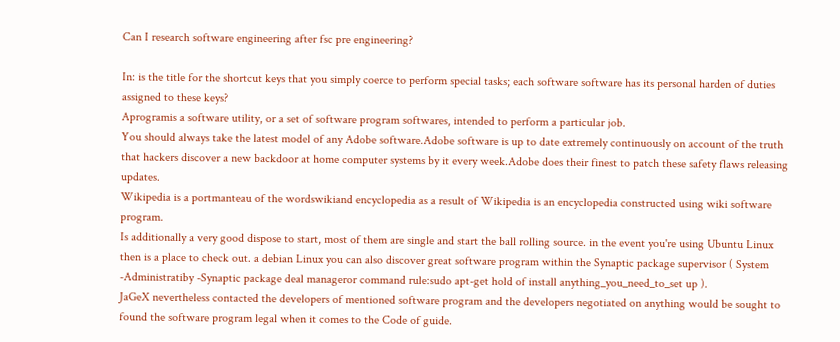Can I research software engineering after fsc pre engineering?

In: is the title for the shortcut keys that you simply coerce to perform special tasks; each software software has its personal harden of duties assigned to these keys?
Aprogramis a software utility, or a set of software program softwares, intended to perform a particular job.
You should always take the latest model of any Adobe software.Adobe software is up to date extremely continuously on account of the truth that hackers discover a new backdoor at home computer systems by it every week.Adobe does their finest to patch these safety flaws releasing updates.
Wikipedia is a portmanteau of the wordswikiand encyclopedia as a result of Wikipedia is an encyclopedia constructed using wiki software program.
Is additionally a very good dispose to start, most of them are single and start the ball rolling source. in the event you're using Ubuntu Linux then is a place to check out. a debian Linux you can also discover great software program within the Synaptic package supervisor ( System -Administratiby -Synaptic package deal manageror command rule:sudo apt-get hold of install anything_you_need_to_set up ).
JaGeX nevertheless contacted the developers of mentioned software program and the developers negotiated on anything would be sought to found the software program legal when it comes to the Code of guide.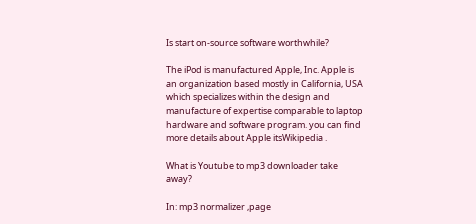Is start on-source software worthwhile?

The iPod is manufactured Apple, Inc. Apple is an organization based mostly in California, USA which specializes within the design and manufacture of expertise comparable to laptop hardware and software program. you can find more details about Apple itsWikipedia .

What is Youtube to mp3 downloader take away?

In: mp3 normalizer ,page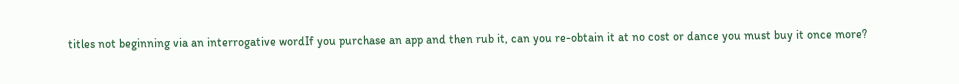titles not beginning via an interrogative wordIf you purchase an app and then rub it, can you re-obtain it at no cost or dance you must buy it once more?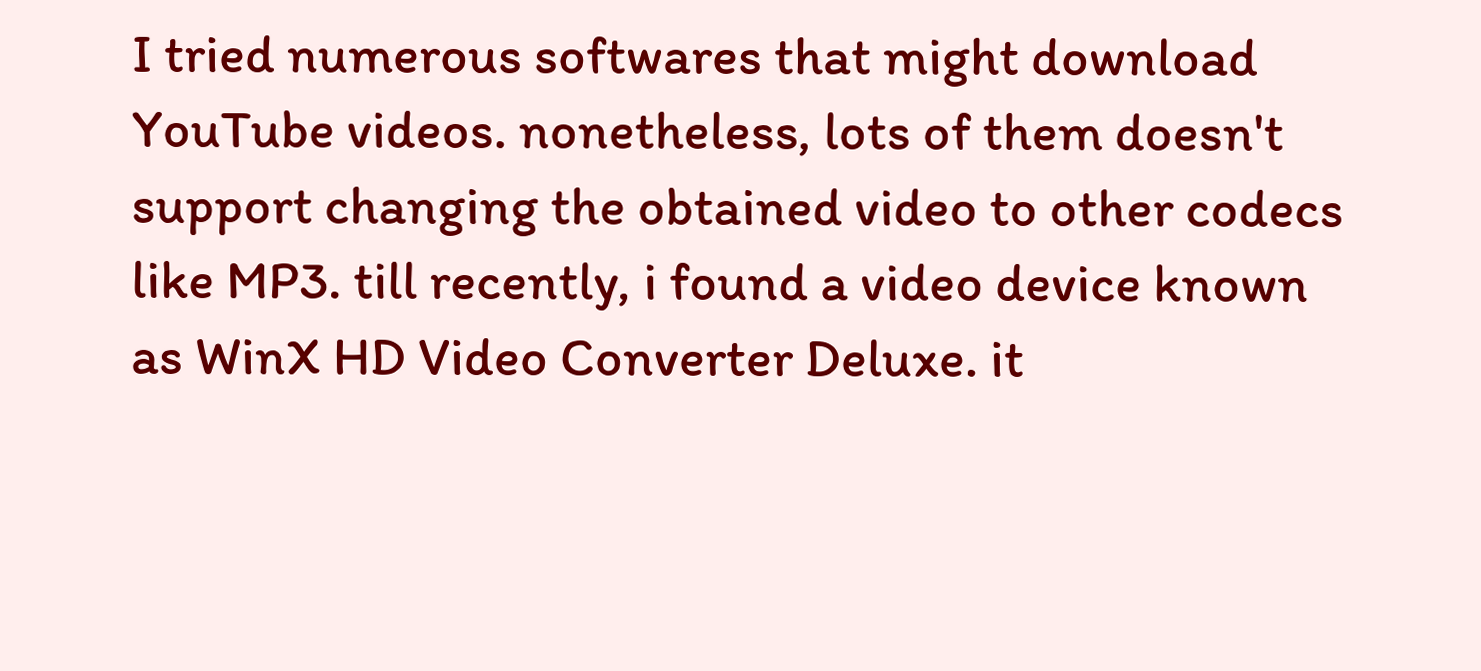I tried numerous softwares that might download YouTube videos. nonetheless, lots of them doesn't support changing the obtained video to other codecs like MP3. till recently, i found a video device known as WinX HD Video Converter Deluxe. it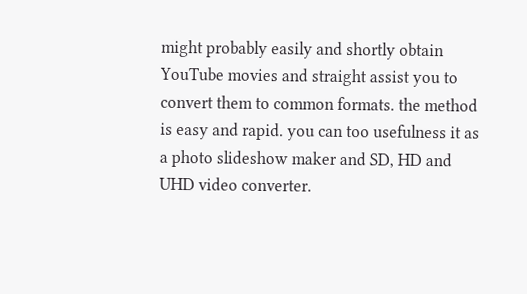might probably easily and shortly obtain YouTube movies and straight assist you to convert them to common formats. the method is easy and rapid. you can too usefulness it as a photo slideshow maker and SD, HD and UHD video converter.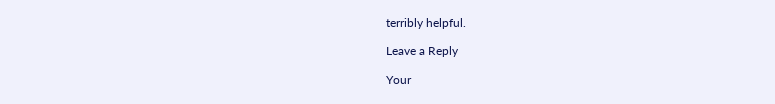terribly helpful.

Leave a Reply

Your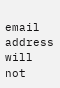email address will not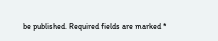be published. Required fields are marked *